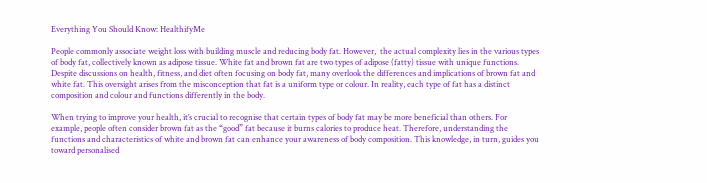Everything You Should Know: HealthifyMe

People commonly associate weight loss with building muscle and reducing body fat. However,  the actual complexity lies in the various types of body fat, collectively known as adipose tissue. White fat and brown fat are two types of adipose (fatty) tissue with unique functions. Despite discussions on health, fitness, and diet often focusing on body fat, many overlook the differences and implications of brown fat and white fat. This oversight arises from the misconception that fat is a uniform type or colour. In reality, each type of fat has a distinct composition and colour and functions differently in the body.

When trying to improve your health, it’s crucial to recognise that certain types of body fat may be more beneficial than others. For example, people often consider brown fat as the “good” fat because it burns calories to produce heat. Therefore, understanding the functions and characteristics of white and brown fat can enhance your awareness of body composition. This knowledge, in turn, guides you toward personalised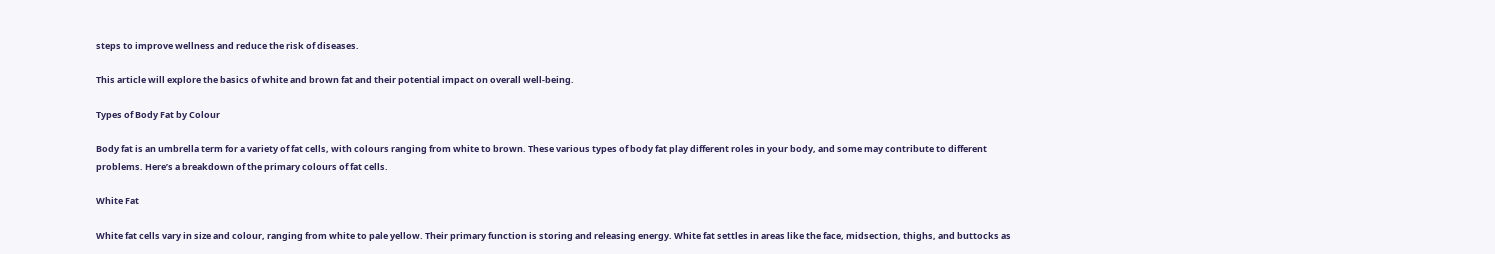steps to improve wellness and reduce the risk of diseases.

This article will explore the basics of white and brown fat and their potential impact on overall well-being.

Types of Body Fat by Colour

Body fat is an umbrella term for a variety of fat cells, with colours ranging from white to brown. These various types of body fat play different roles in your body, and some may contribute to different problems. Here’s a breakdown of the primary colours of fat cells.

White Fat

White fat cells vary in size and colour, ranging from white to pale yellow. Their primary function is storing and releasing energy. White fat settles in areas like the face, midsection, thighs, and buttocks as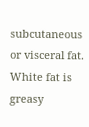subcutaneous or visceral fat. White fat is greasy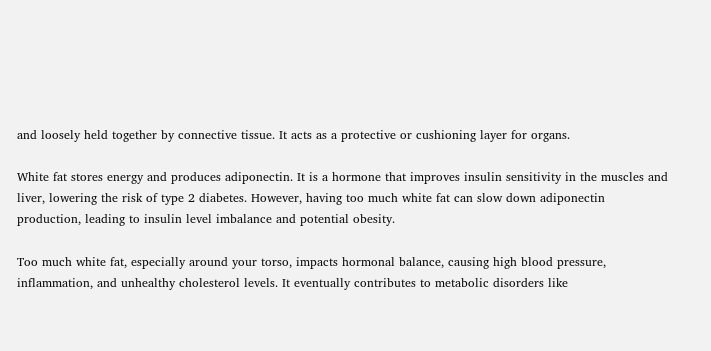and loosely held together by connective tissue. It acts as a protective or cushioning layer for organs.

White fat stores energy and produces adiponectin. It is a hormone that improves insulin sensitivity in the muscles and liver, lowering the risk of type 2 diabetes. However, having too much white fat can slow down adiponectin production, leading to insulin level imbalance and potential obesity.

Too much white fat, especially around your torso, impacts hormonal balance, causing high blood pressure, inflammation, and unhealthy cholesterol levels. It eventually contributes to metabolic disorders like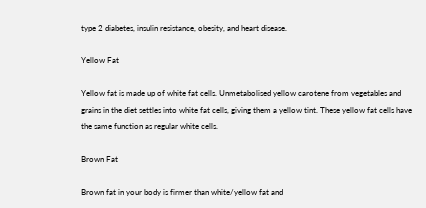type 2 diabetes, insulin resistance, obesity, and heart disease.

Yellow Fat

Yellow fat is made up of white fat cells. Unmetabolised yellow carotene from vegetables and grains in the diet settles into white fat cells, giving them a yellow tint. These yellow fat cells have the same function as regular white cells.

Brown Fat

Brown fat in your body is firmer than white/yellow fat and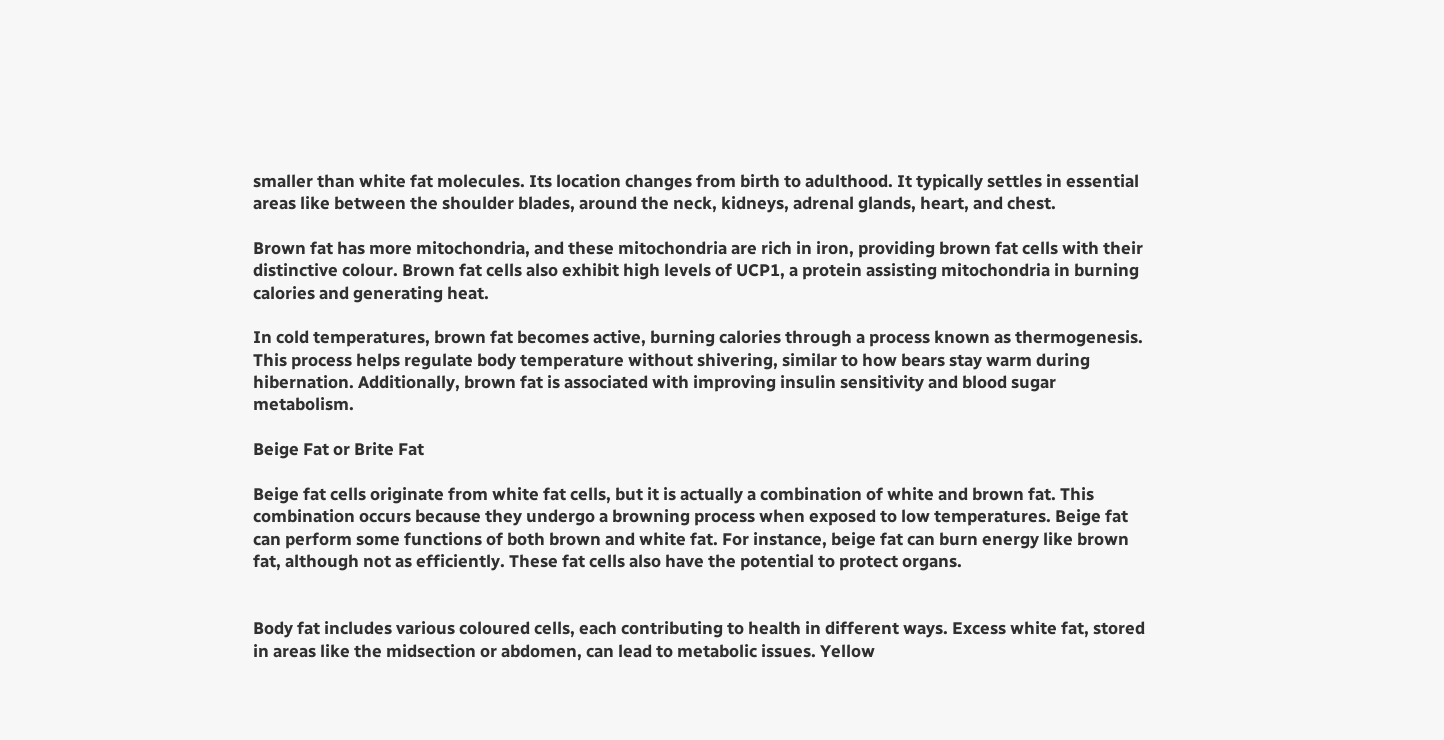smaller than white fat molecules. Its location changes from birth to adulthood. It typically settles in essential areas like between the shoulder blades, around the neck, kidneys, adrenal glands, heart, and chest.

Brown fat has more mitochondria, and these mitochondria are rich in iron, providing brown fat cells with their distinctive colour. Brown fat cells also exhibit high levels of UCP1, a protein assisting mitochondria in burning calories and generating heat.

In cold temperatures, brown fat becomes active, burning calories through a process known as thermogenesis. This process helps regulate body temperature without shivering, similar to how bears stay warm during hibernation. Additionally, brown fat is associated with improving insulin sensitivity and blood sugar metabolism.

Beige Fat or Brite Fat

Beige fat cells originate from white fat cells, but it is actually a combination of white and brown fat. This combination occurs because they undergo a browning process when exposed to low temperatures. Beige fat can perform some functions of both brown and white fat. For instance, beige fat can burn energy like brown fat, although not as efficiently. These fat cells also have the potential to protect organs.


Body fat includes various coloured cells, each contributing to health in different ways. Excess white fat, stored in areas like the midsection or abdomen, can lead to metabolic issues. Yellow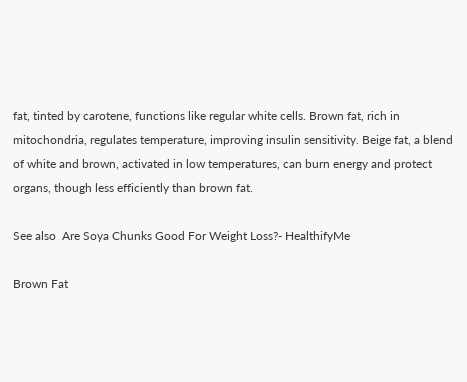fat, tinted by carotene, functions like regular white cells. Brown fat, rich in mitochondria, regulates temperature, improving insulin sensitivity. Beige fat, a blend of white and brown, activated in low temperatures, can burn energy and protect organs, though less efficiently than brown fat.

See also  Are Soya Chunks Good For Weight Loss?- HealthifyMe

Brown Fat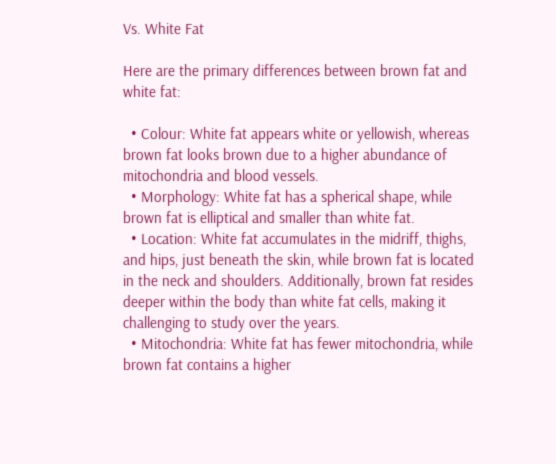Vs. White Fat

Here are the primary differences between brown fat and white fat:

  • Colour: White fat appears white or yellowish, whereas brown fat looks brown due to a higher abundance of mitochondria and blood vessels.
  • Morphology: White fat has a spherical shape, while brown fat is elliptical and smaller than white fat.
  • Location: White fat accumulates in the midriff, thighs, and hips, just beneath the skin, while brown fat is located in the neck and shoulders. Additionally, brown fat resides deeper within the body than white fat cells, making it challenging to study over the years.
  • Mitochondria: White fat has fewer mitochondria, while brown fat contains a higher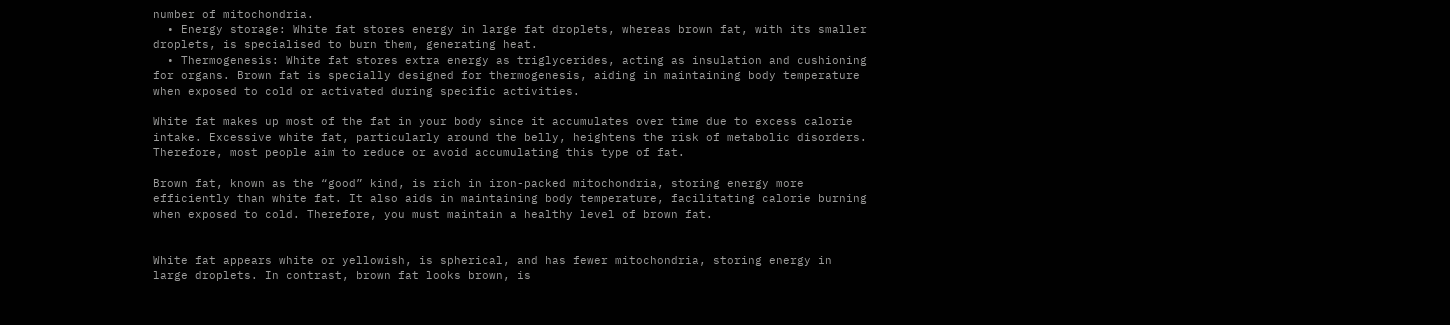number of mitochondria.
  • Energy storage: White fat stores energy in large fat droplets, whereas brown fat, with its smaller droplets, is specialised to burn them, generating heat.
  • Thermogenesis: White fat stores extra energy as triglycerides, acting as insulation and cushioning for organs. Brown fat is specially designed for thermogenesis, aiding in maintaining body temperature when exposed to cold or activated during specific activities.

White fat makes up most of the fat in your body since it accumulates over time due to excess calorie intake. Excessive white fat, particularly around the belly, heightens the risk of metabolic disorders. Therefore, most people aim to reduce or avoid accumulating this type of fat.

Brown fat, known as the “good” kind, is rich in iron-packed mitochondria, storing energy more efficiently than white fat. It also aids in maintaining body temperature, facilitating calorie burning when exposed to cold. Therefore, you must maintain a healthy level of brown fat.


White fat appears white or yellowish, is spherical, and has fewer mitochondria, storing energy in large droplets. In contrast, brown fat looks brown, is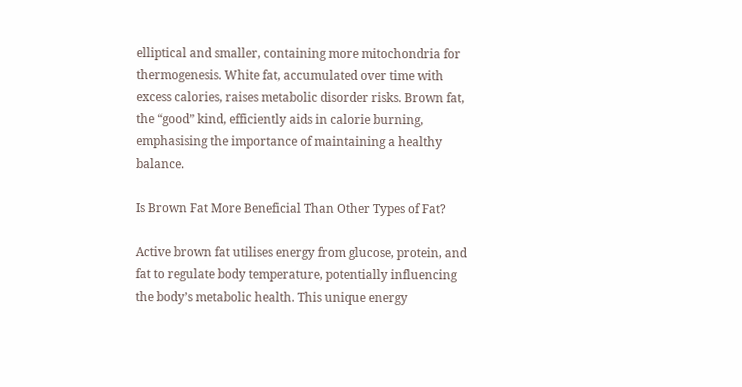elliptical and smaller, containing more mitochondria for thermogenesis. White fat, accumulated over time with excess calories, raises metabolic disorder risks. Brown fat, the “good” kind, efficiently aids in calorie burning, emphasising the importance of maintaining a healthy balance.

Is Brown Fat More Beneficial Than Other Types of Fat?

Active brown fat utilises energy from glucose, protein, and fat to regulate body temperature, potentially influencing the body’s metabolic health. This unique energy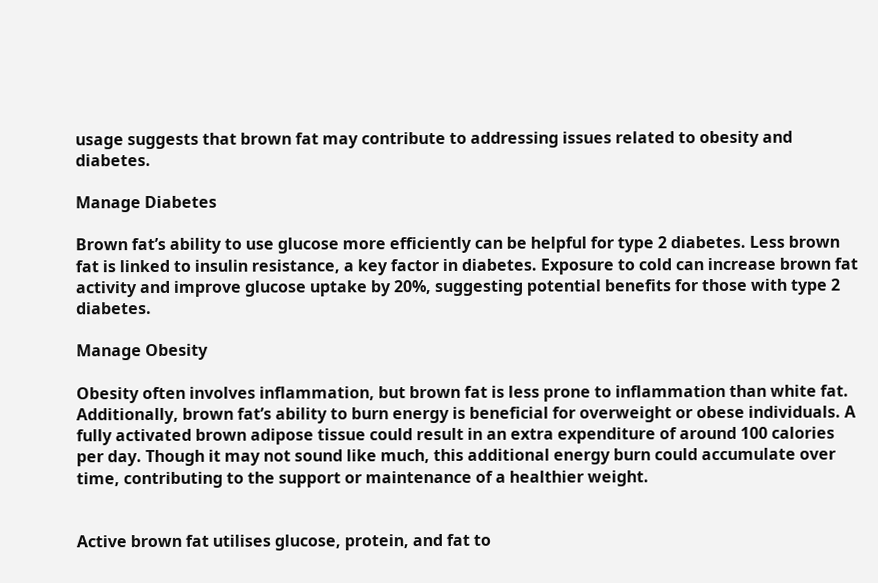usage suggests that brown fat may contribute to addressing issues related to obesity and diabetes.

Manage Diabetes

Brown fat’s ability to use glucose more efficiently can be helpful for type 2 diabetes. Less brown fat is linked to insulin resistance, a key factor in diabetes. Exposure to cold can increase brown fat activity and improve glucose uptake by 20%, suggesting potential benefits for those with type 2 diabetes.

Manage Obesity

Obesity often involves inflammation, but brown fat is less prone to inflammation than white fat. Additionally, brown fat’s ability to burn energy is beneficial for overweight or obese individuals. A fully activated brown adipose tissue could result in an extra expenditure of around 100 calories per day. Though it may not sound like much, this additional energy burn could accumulate over time, contributing to the support or maintenance of a healthier weight.


Active brown fat utilises glucose, protein, and fat to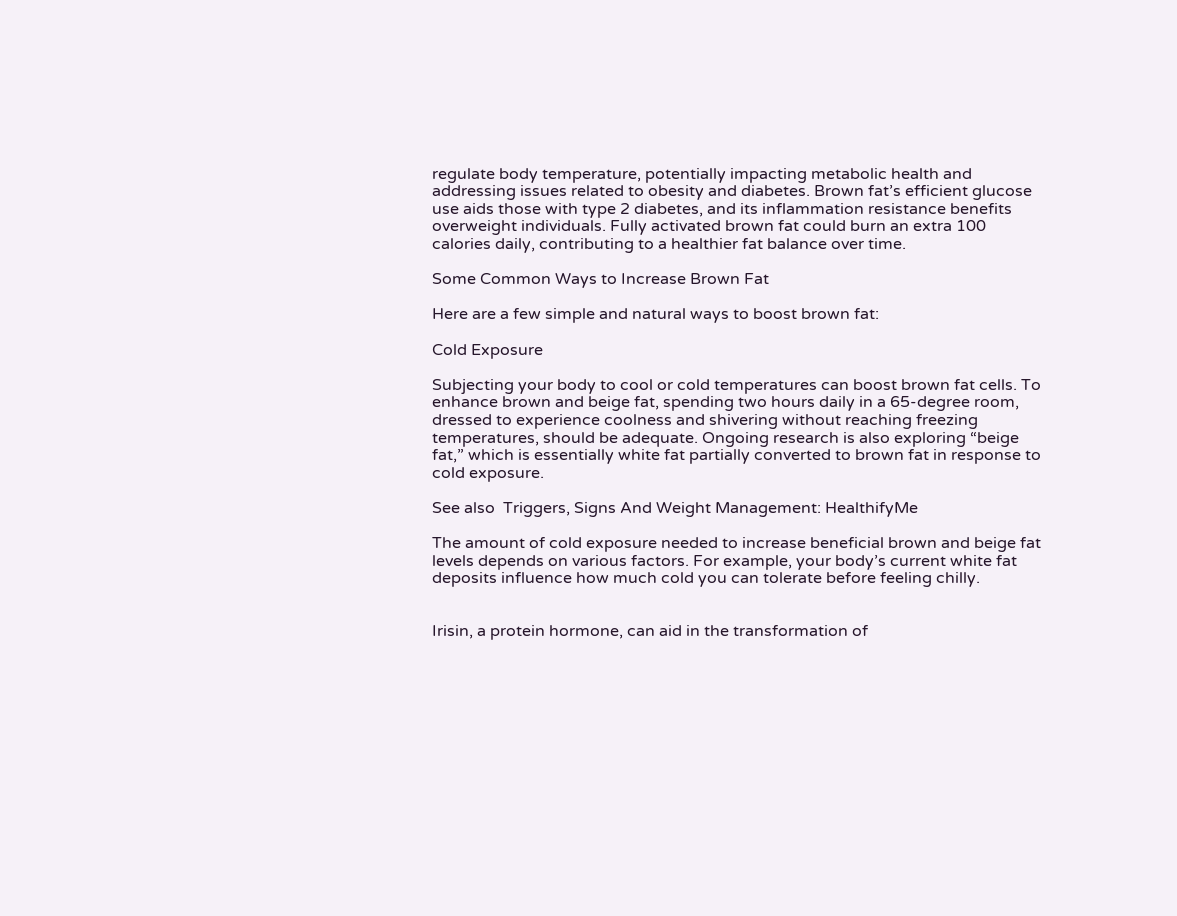regulate body temperature, potentially impacting metabolic health and addressing issues related to obesity and diabetes. Brown fat’s efficient glucose use aids those with type 2 diabetes, and its inflammation resistance benefits overweight individuals. Fully activated brown fat could burn an extra 100 calories daily, contributing to a healthier fat balance over time.

Some Common Ways to Increase Brown Fat

Here are a few simple and natural ways to boost brown fat:

Cold Exposure

Subjecting your body to cool or cold temperatures can boost brown fat cells. To enhance brown and beige fat, spending two hours daily in a 65-degree room, dressed to experience coolness and shivering without reaching freezing temperatures, should be adequate. Ongoing research is also exploring “beige fat,” which is essentially white fat partially converted to brown fat in response to cold exposure.

See also  Triggers, Signs And Weight Management: HealthifyMe

The amount of cold exposure needed to increase beneficial brown and beige fat levels depends on various factors. For example, your body’s current white fat deposits influence how much cold you can tolerate before feeling chilly.


Irisin, a protein hormone, can aid in the transformation of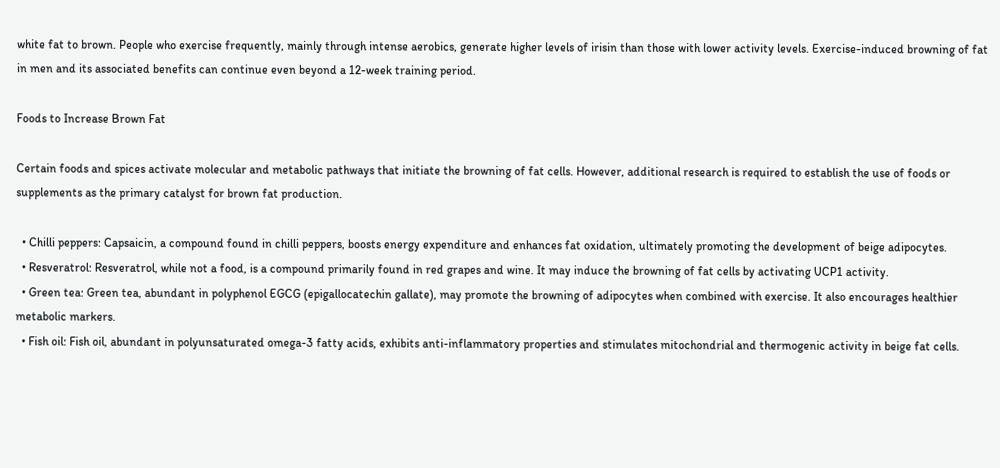white fat to brown. People who exercise frequently, mainly through intense aerobics, generate higher levels of irisin than those with lower activity levels. Exercise-induced browning of fat in men and its associated benefits can continue even beyond a 12-week training period.

Foods to Increase Brown Fat

Certain foods and spices activate molecular and metabolic pathways that initiate the browning of fat cells. However, additional research is required to establish the use of foods or supplements as the primary catalyst for brown fat production.

  • Chilli peppers: Capsaicin, a compound found in chilli peppers, boosts energy expenditure and enhances fat oxidation, ultimately promoting the development of beige adipocytes.
  • Resveratrol: Resveratrol, while not a food, is a compound primarily found in red grapes and wine. It may induce the browning of fat cells by activating UCP1 activity.
  • Green tea: Green tea, abundant in polyphenol EGCG (epigallocatechin gallate), may promote the browning of adipocytes when combined with exercise. It also encourages healthier metabolic markers.
  • Fish oil: Fish oil, abundant in polyunsaturated omega-3 fatty acids, exhibits anti-inflammatory properties and stimulates mitochondrial and thermogenic activity in beige fat cells.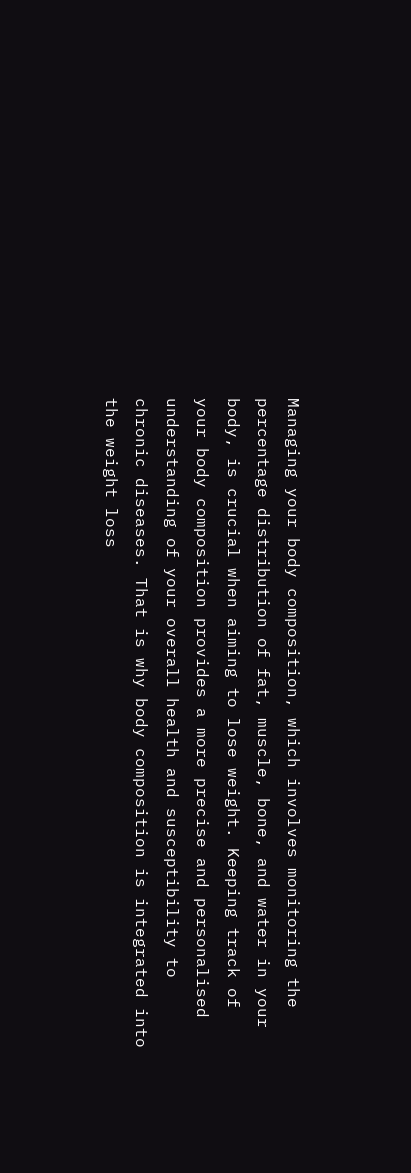Managing your body composition, which involves monitoring the percentage distribution of fat, muscle, bone, and water in your body, is crucial when aiming to lose weight. Keeping track of your body composition provides a more precise and personalised understanding of your overall health and susceptibility to chronic diseases. That is why body composition is integrated into the weight loss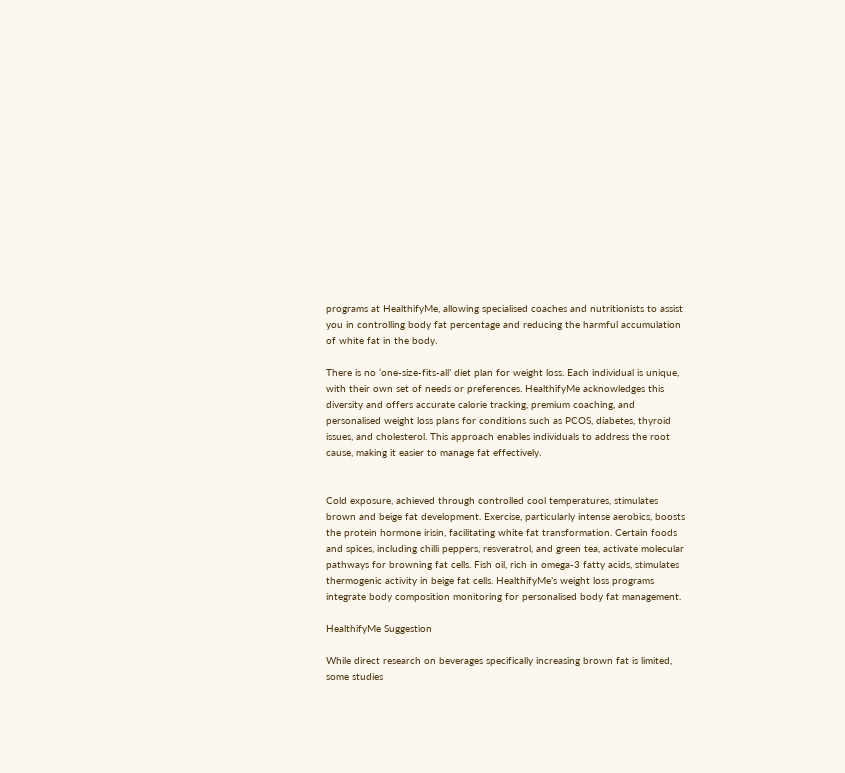programs at HealthifyMe, allowing specialised coaches and nutritionists to assist you in controlling body fat percentage and reducing the harmful accumulation of white fat in the body.

There is no ‘one-size-fits-all’ diet plan for weight loss. Each individual is unique, with their own set of needs or preferences. HealthifyMe acknowledges this diversity and offers accurate calorie tracking, premium coaching, and personalised weight loss plans for conditions such as PCOS, diabetes, thyroid issues, and cholesterol. This approach enables individuals to address the root cause, making it easier to manage fat effectively.


Cold exposure, achieved through controlled cool temperatures, stimulates brown and beige fat development. Exercise, particularly intense aerobics, boosts the protein hormone irisin, facilitating white fat transformation. Certain foods and spices, including chilli peppers, resveratrol, and green tea, activate molecular pathways for browning fat cells. Fish oil, rich in omega-3 fatty acids, stimulates thermogenic activity in beige fat cells. HealthifyMe’s weight loss programs integrate body composition monitoring for personalised body fat management.

HealthifyMe Suggestion

While direct research on beverages specifically increasing brown fat is limited, some studies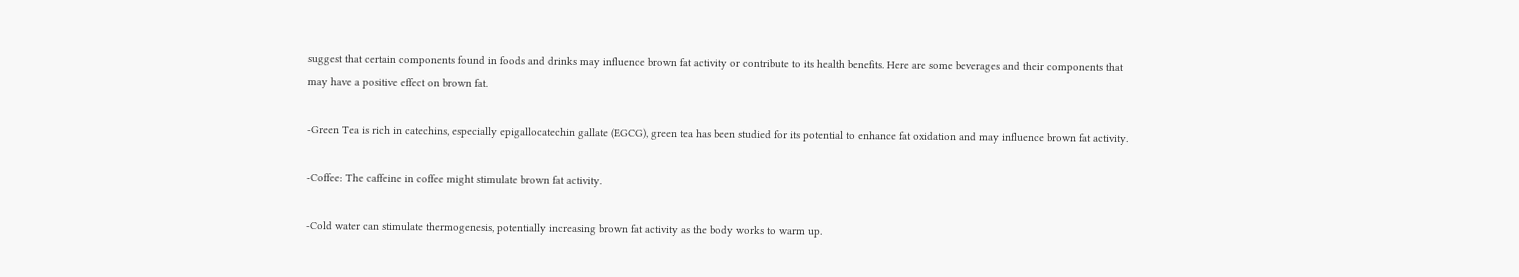suggest that certain components found in foods and drinks may influence brown fat activity or contribute to its health benefits. Here are some beverages and their components that may have a positive effect on brown fat.

-Green Tea is rich in catechins, especially epigallocatechin gallate (EGCG), green tea has been studied for its potential to enhance fat oxidation and may influence brown fat activity.

-Coffee: The caffeine in coffee might stimulate brown fat activity.

-Cold water can stimulate thermogenesis, potentially increasing brown fat activity as the body works to warm up.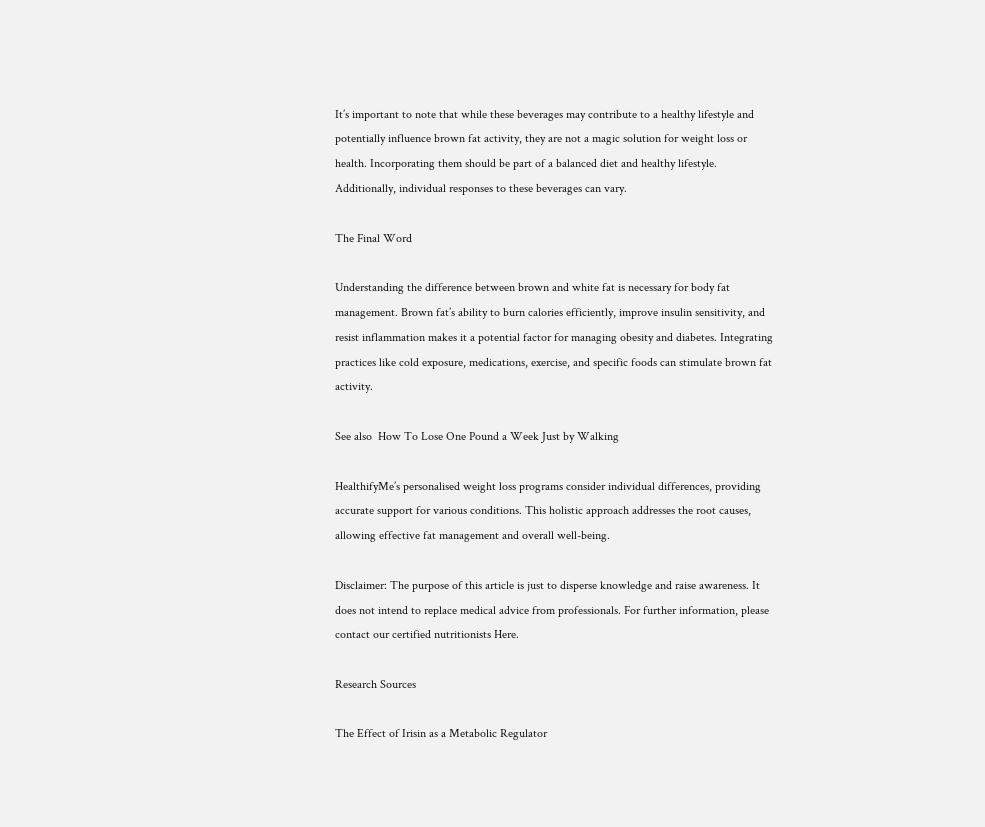It’s important to note that while these beverages may contribute to a healthy lifestyle and potentially influence brown fat activity, they are not a magic solution for weight loss or health. Incorporating them should be part of a balanced diet and healthy lifestyle. Additionally, individual responses to these beverages can vary.

The Final Word

Understanding the difference between brown and white fat is necessary for body fat management. Brown fat’s ability to burn calories efficiently, improve insulin sensitivity, and resist inflammation makes it a potential factor for managing obesity and diabetes. Integrating practices like cold exposure, medications, exercise, and specific foods can stimulate brown fat activity.

See also  How To Lose One Pound a Week Just by Walking

HealthifyMe’s personalised weight loss programs consider individual differences, providing accurate support for various conditions. This holistic approach addresses the root causes, allowing effective fat management and overall well-being.

Disclaimer: The purpose of this article is just to disperse knowledge and raise awareness. It does not intend to replace medical advice from professionals. For further information, please contact our certified nutritionists Here.

Research Sources

The Effect of Irisin as a Metabolic Regulator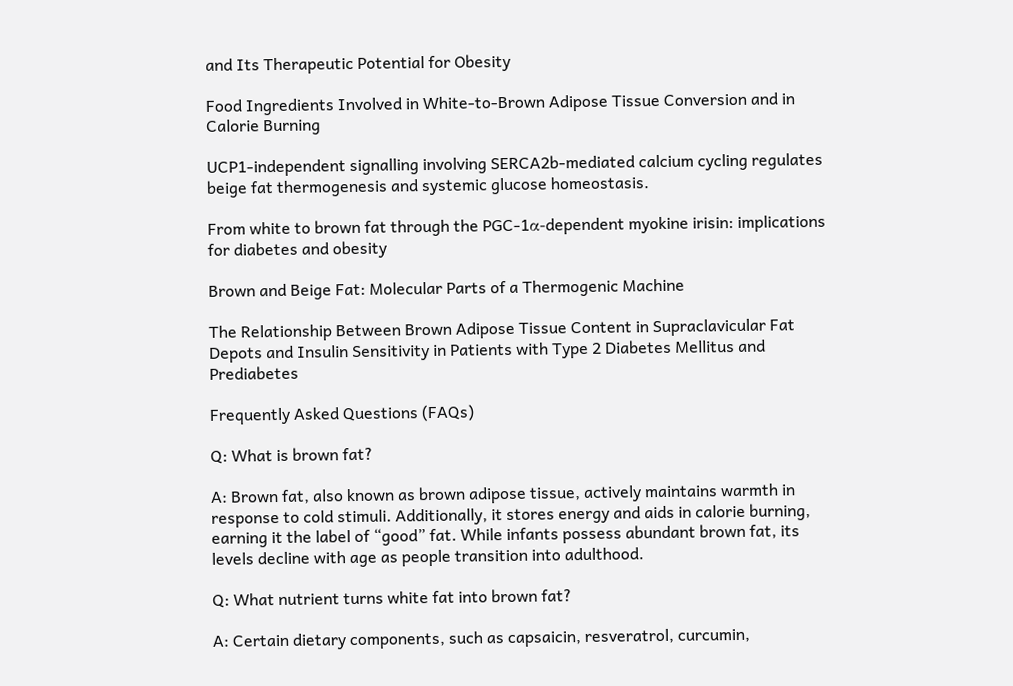and Its Therapeutic Potential for Obesity

Food Ingredients Involved in White-to-Brown Adipose Tissue Conversion and in Calorie Burning

UCP1-independent signalling involving SERCA2b-mediated calcium cycling regulates beige fat thermogenesis and systemic glucose homeostasis.

From white to brown fat through the PGC-1α-dependent myokine irisin: implications for diabetes and obesity

Brown and Beige Fat: Molecular Parts of a Thermogenic Machine

The Relationship Between Brown Adipose Tissue Content in Supraclavicular Fat Depots and Insulin Sensitivity in Patients with Type 2 Diabetes Mellitus and Prediabetes

Frequently Asked Questions (FAQs)

Q: What is brown fat?

A: Brown fat, also known as brown adipose tissue, actively maintains warmth in response to cold stimuli. Additionally, it stores energy and aids in calorie burning, earning it the label of “good” fat. While infants possess abundant brown fat, its levels decline with age as people transition into adulthood.

Q: What nutrient turns white fat into brown fat?

A: Certain dietary components, such as capsaicin, resveratrol, curcumin,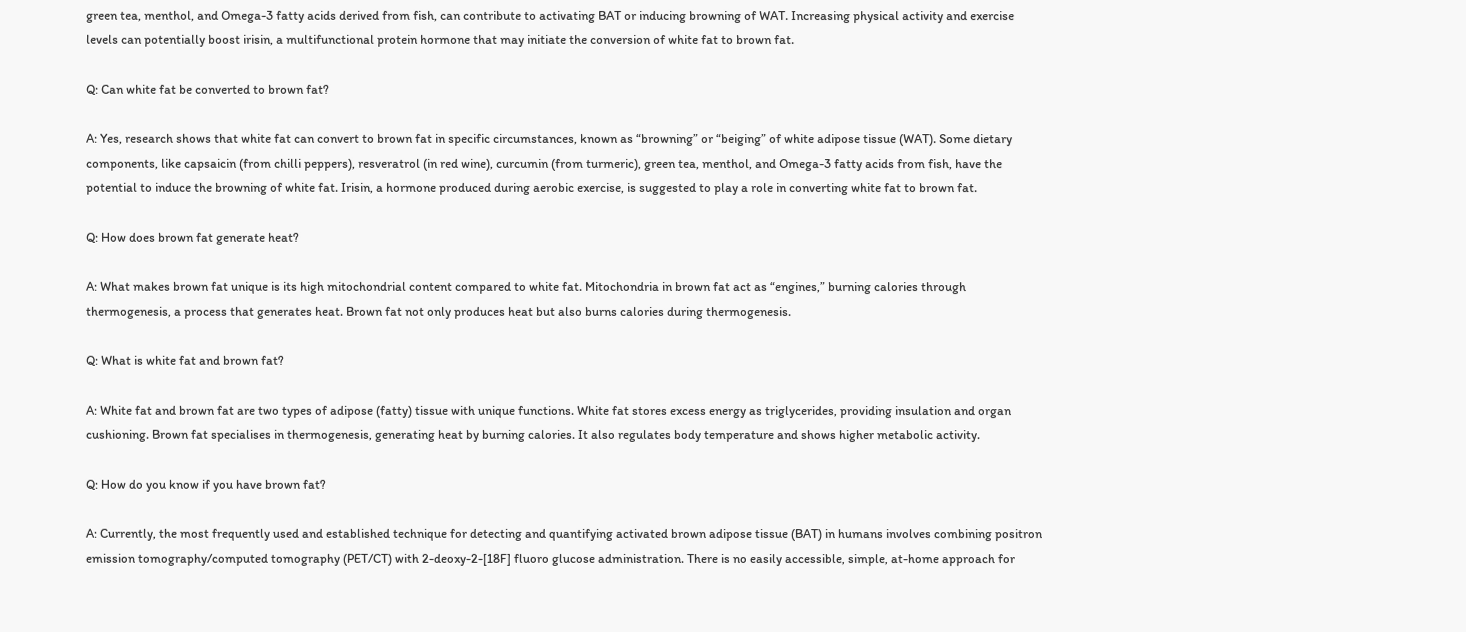green tea, menthol, and Omega-3 fatty acids derived from fish, can contribute to activating BAT or inducing browning of WAT. Increasing physical activity and exercise levels can potentially boost irisin, a multifunctional protein hormone that may initiate the conversion of white fat to brown fat.

Q: Can white fat be converted to brown fat?

A: Yes, research shows that white fat can convert to brown fat in specific circumstances, known as “browning” or “beiging” of white adipose tissue (WAT). Some dietary components, like capsaicin (from chilli peppers), resveratrol (in red wine), curcumin (from turmeric), green tea, menthol, and Omega-3 fatty acids from fish, have the potential to induce the browning of white fat. Irisin, a hormone produced during aerobic exercise, is suggested to play a role in converting white fat to brown fat.

Q: How does brown fat generate heat?

A: What makes brown fat unique is its high mitochondrial content compared to white fat. Mitochondria in brown fat act as “engines,” burning calories through thermogenesis, a process that generates heat. Brown fat not only produces heat but also burns calories during thermogenesis.

Q: What is white fat and brown fat?

A: White fat and brown fat are two types of adipose (fatty) tissue with unique functions. White fat stores excess energy as triglycerides, providing insulation and organ cushioning. Brown fat specialises in thermogenesis, generating heat by burning calories. It also regulates body temperature and shows higher metabolic activity.

Q: How do you know if you have brown fat?

A: Currently, the most frequently used and established technique for detecting and quantifying activated brown adipose tissue (BAT) in humans involves combining positron emission tomography/computed tomography (PET/CT) with 2-deoxy-2-[18F] fluoro glucose administration. There is no easily accessible, simple, at-home approach for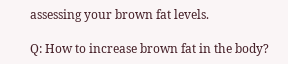assessing your brown fat levels.

Q: How to increase brown fat in the body?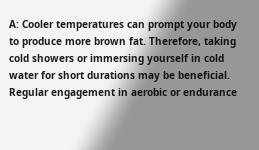A: Cooler temperatures can prompt your body to produce more brown fat. Therefore, taking cold showers or immersing yourself in cold water for short durations may be beneficial. Regular engagement in aerobic or endurance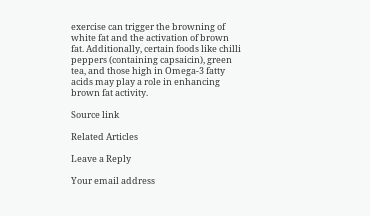exercise can trigger the browning of white fat and the activation of brown fat. Additionally, certain foods like chilli peppers (containing capsaicin), green tea, and those high in Omega-3 fatty acids may play a role in enhancing brown fat activity.

Source link

Related Articles

Leave a Reply

Your email address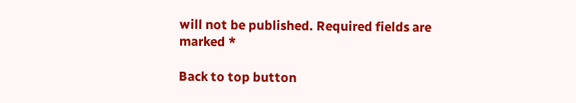will not be published. Required fields are marked *

Back to top button